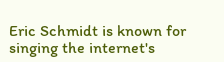Eric Schmidt is known for singing the internet's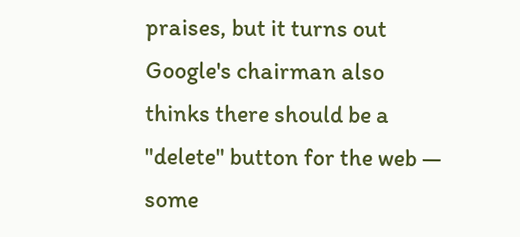praises, but it turns out Google's chairman also thinks there should be a "delete" button for the web — some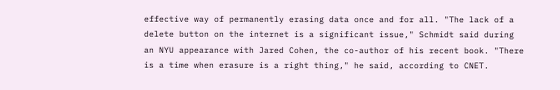effective way of permanently erasing data once and for all. "The lack of a delete button on the internet is a significant issue," Schmidt said during an NYU appearance with Jared Cohen, the co-author of his recent book. "There is a time when erasure is a right thing," he said, according to CNET.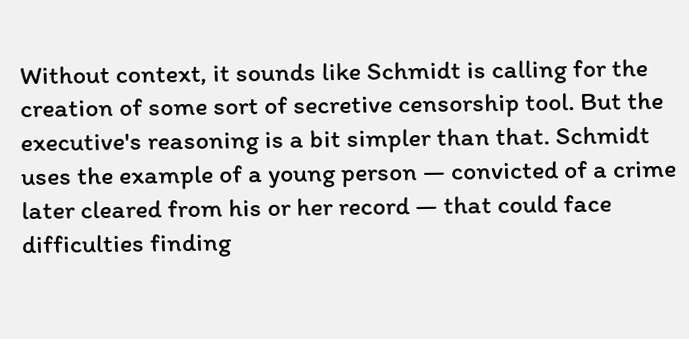Without context, it sounds like Schmidt is calling for the creation of some sort of secretive censorship tool. But the executive's reasoning is a bit simpler than that. Schmidt uses the example of a young person — convicted of a crime later cleared from his or her record — that could face difficulties finding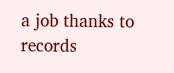a job thanks to records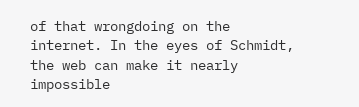of that wrongdoing on the internet. In the eyes of Schmidt, the web can make it nearly impossible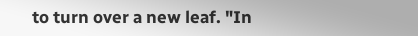to turn over a new leaf. "In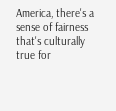America, there's a sense of fairness that's culturally true for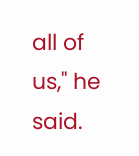all of us," he said.